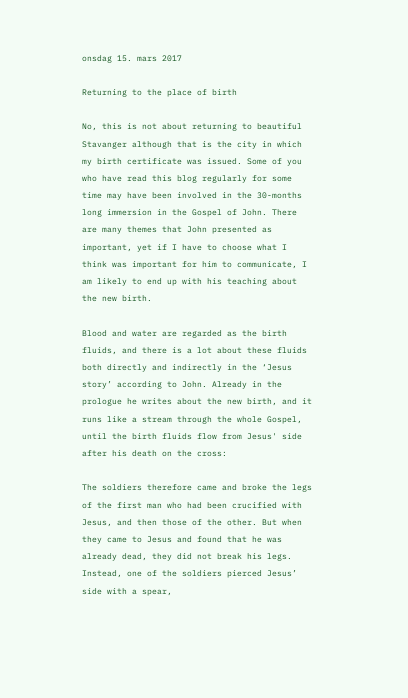onsdag 15. mars 2017

Returning to the place of birth

No, this is not about returning to beautiful Stavanger although that is the city in which my birth certificate was issued. Some of you who have read this blog regularly for some time may have been involved in the 30-months long immersion in the Gospel of John. There are many themes that John presented as important, yet if I have to choose what I think was important for him to communicate, I am likely to end up with his teaching about the new birth.

Blood and water are regarded as the birth fluids, and there is a lot about these fluids both directly and indirectly in the ‘Jesus story’ according to John. Already in the prologue he writes about the new birth, and it runs like a stream through the whole Gospel, until the birth fluids flow from Jesus' side after his death on the cross:

The soldiers therefore came and broke the legs of the first man who had been crucified with Jesus, and then those of the other. But when they came to Jesus and found that he was already dead, they did not break his legs. Instead, one of the soldiers pierced Jesus’ side with a spear,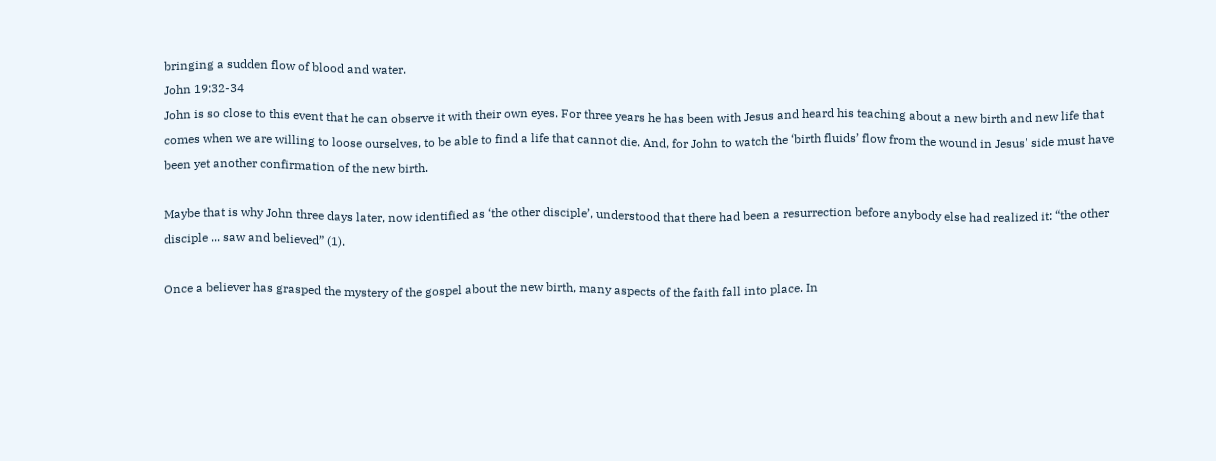bringing a sudden flow of blood and water.
John 19:32-34
John is so close to this event that he can observe it with their own eyes. For three years he has been with Jesus and heard his teaching about a new birth and new life that comes when we are willing to loose ourselves, to be able to find a life that cannot die. And, for John to watch the ‘birth fluids’ flow from the wound in Jesus' side must have been yet another confirmation of the new birth.

Maybe that is why John three days later, now identified as ‘the other disciple’, understood that there had been a resurrection before anybody else had realized it: “the other disciple ... saw and believed” (1).

Once a believer has grasped the mystery of the gospel about the new birth, many aspects of the faith fall into place. In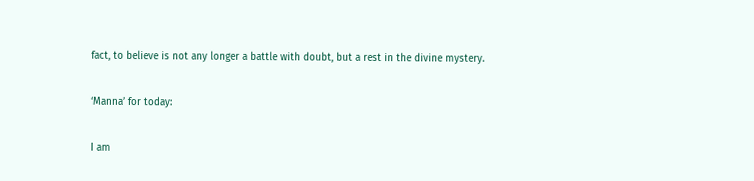fact, to believe is not any longer a battle with doubt, but a rest in the divine mystery.

‘Manna’ for today:

I am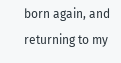born again, and returning to my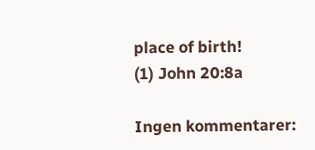place of birth!
(1) John 20:8a

Ingen kommentarer: